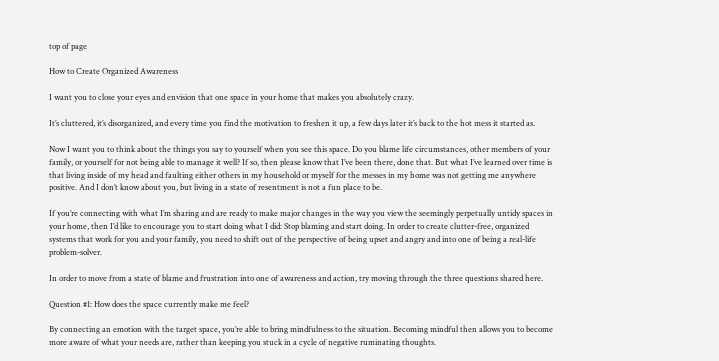top of page

How to Create Organized Awareness

I want you to close your eyes and envision that one space in your home that makes you absolutely crazy.

It’s cluttered, it’s disorganized, and every time you find the motivation to freshen it up, a few days later it’s back to the hot mess it started as.

Now I want you to think about the things you say to yourself when you see this space. Do you blame life circumstances, other members of your family, or yourself for not being able to manage it well? If so, then please know that I’ve been there, done that. But what I’ve learned over time is that living inside of my head and faulting either others in my household or myself for the messes in my home was not getting me anywhere positive. And I don’t know about you, but living in a state of resentment is not a fun place to be.

If you’re connecting with what I’m sharing and are ready to make major changes in the way you view the seemingly perpetually untidy spaces in your home, then I’d like to encourage you to start doing what I did: Stop blaming and start doing. In order to create clutter-free, organized systems that work for you and your family, you need to shift out of the perspective of being upset and angry and into one of being a real-life problem-solver.

In order to move from a state of blame and frustration into one of awareness and action, try moving through the three questions shared here.

Question #1: How does the space currently make me feel?

By connecting an emotion with the target space, you’re able to bring mindfulness to the situation. Becoming mindful then allows you to become more aware of what your needs are, rather than keeping you stuck in a cycle of negative ruminating thoughts.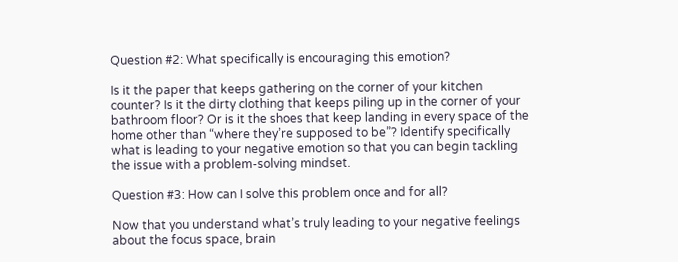Question #2: What specifically is encouraging this emotion?

Is it the paper that keeps gathering on the corner of your kitchen counter? Is it the dirty clothing that keeps piling up in the corner of your bathroom floor? Or is it the shoes that keep landing in every space of the home other than “where they’re supposed to be”? Identify specifically what is leading to your negative emotion so that you can begin tackling the issue with a problem-solving mindset.

Question #3: How can I solve this problem once and for all?

Now that you understand what’s truly leading to your negative feelings about the focus space, brain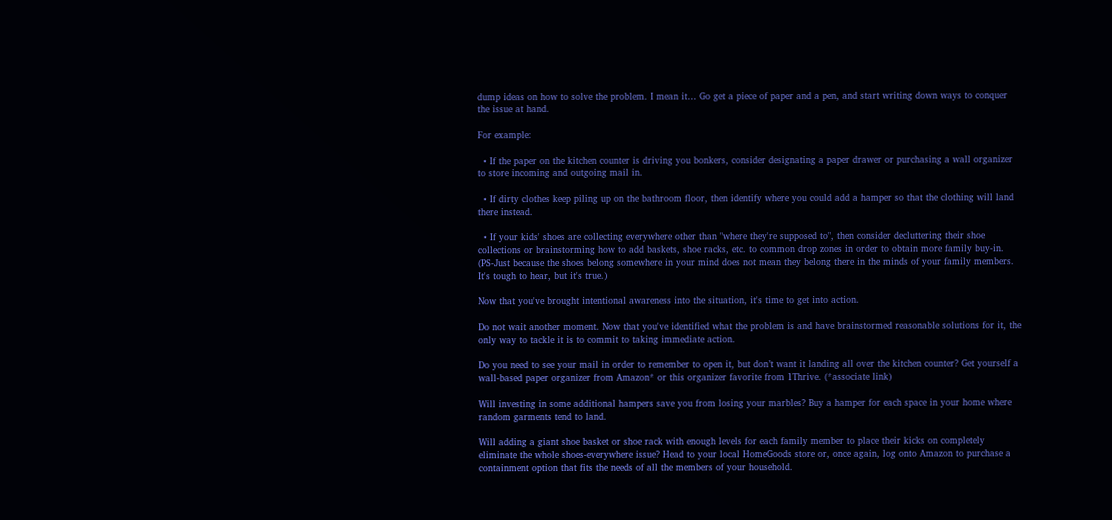dump ideas on how to solve the problem. I mean it… Go get a piece of paper and a pen, and start writing down ways to conquer the issue at hand.

For example:

  • If the paper on the kitchen counter is driving you bonkers, consider designating a paper drawer or purchasing a wall organizer to store incoming and outgoing mail in.

  • If dirty clothes keep piling up on the bathroom floor, then identify where you could add a hamper so that the clothing will land there instead.

  • If your kids' shoes are collecting everywhere other than "where they're supposed to", then consider decluttering their shoe collections or brainstorming how to add baskets, shoe racks, etc. to common drop zones in order to obtain more family buy-in. (PS-Just because the shoes belong somewhere in your mind does not mean they belong there in the minds of your family members. It's tough to hear, but it's true.)

Now that you've brought intentional awareness into the situation, it's time to get into action.

Do not wait another moment. Now that you've identified what the problem is and have brainstormed reasonable solutions for it, the only way to tackle it is to commit to taking immediate action.

Do you need to see your mail in order to remember to open it, but don’t want it landing all over the kitchen counter? Get yourself a wall-based paper organizer from Amazon* or this organizer favorite from 1Thrive. (*associate link)

Will investing in some additional hampers save you from losing your marbles? Buy a hamper for each space in your home where random garments tend to land.

Will adding a giant shoe basket or shoe rack with enough levels for each family member to place their kicks on completely eliminate the whole shoes-everywhere issue? Head to your local HomeGoods store or, once again, log onto Amazon to purchase a containment option that fits the needs of all the members of your household.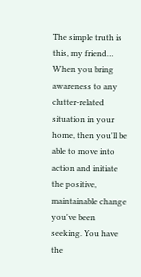The simple truth is this, my friend… When you bring awareness to any clutter-related situation in your home, then you'll be able to move into action and initiate the positive, maintainable change you've been seeking. You have the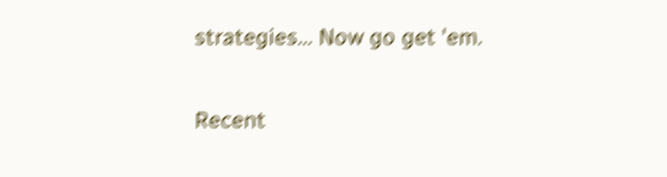strategies... Now go get 'em.

Recent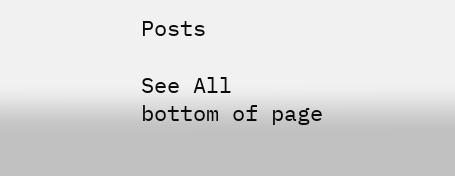Posts

See All
bottom of page